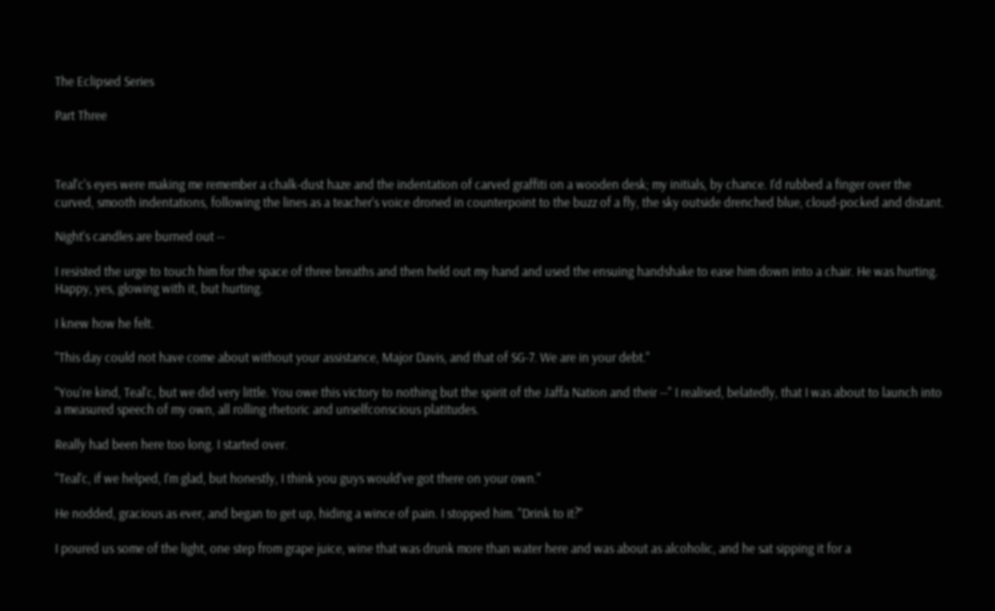The Eclipsed Series

Part Three



Teal'c's eyes were making me remember a chalk-dust haze and the indentation of carved graffiti on a wooden desk; my initials, by chance. I'd rubbed a finger over the curved, smooth indentations, following the lines as a teacher's voice droned in counterpoint to the buzz of a fly, the sky outside drenched blue, cloud-pocked and distant.

Night's candles are burned out --

I resisted the urge to touch him for the space of three breaths and then held out my hand and used the ensuing handshake to ease him down into a chair. He was hurting. Happy, yes, glowing with it, but hurting.

I knew how he felt.

"This day could not have come about without your assistance, Major Davis, and that of SG-7. We are in your debt."

"You're kind, Teal'c, but we did very little. You owe this victory to nothing but the spirit of the Jaffa Nation and their --" I realised, belatedly, that I was about to launch into a measured speech of my own, all rolling rhetoric and unselfconscious platitudes.

Really had been here too long. I started over.

"Teal'c, if we helped, I'm glad, but honestly, I think you guys would've got there on your own."

He nodded, gracious as ever, and began to get up, hiding a wince of pain. I stopped him. "Drink to it?"

I poured us some of the light, one step from grape juice, wine that was drunk more than water here and was about as alcoholic, and he sat sipping it for a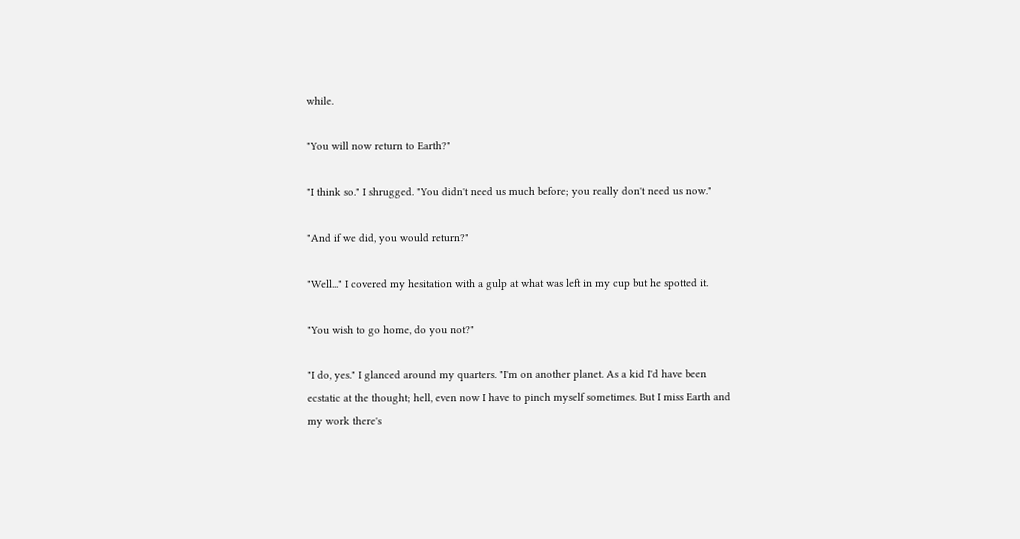while.

"You will now return to Earth?"

"I think so." I shrugged. "You didn't need us much before; you really don't need us now."

"And if we did, you would return?"

"Well..." I covered my hesitation with a gulp at what was left in my cup but he spotted it.

"You wish to go home, do you not?"

"I do, yes." I glanced around my quarters. "I'm on another planet. As a kid I'd have been ecstatic at the thought; hell, even now I have to pinch myself sometimes. But I miss Earth and my work there's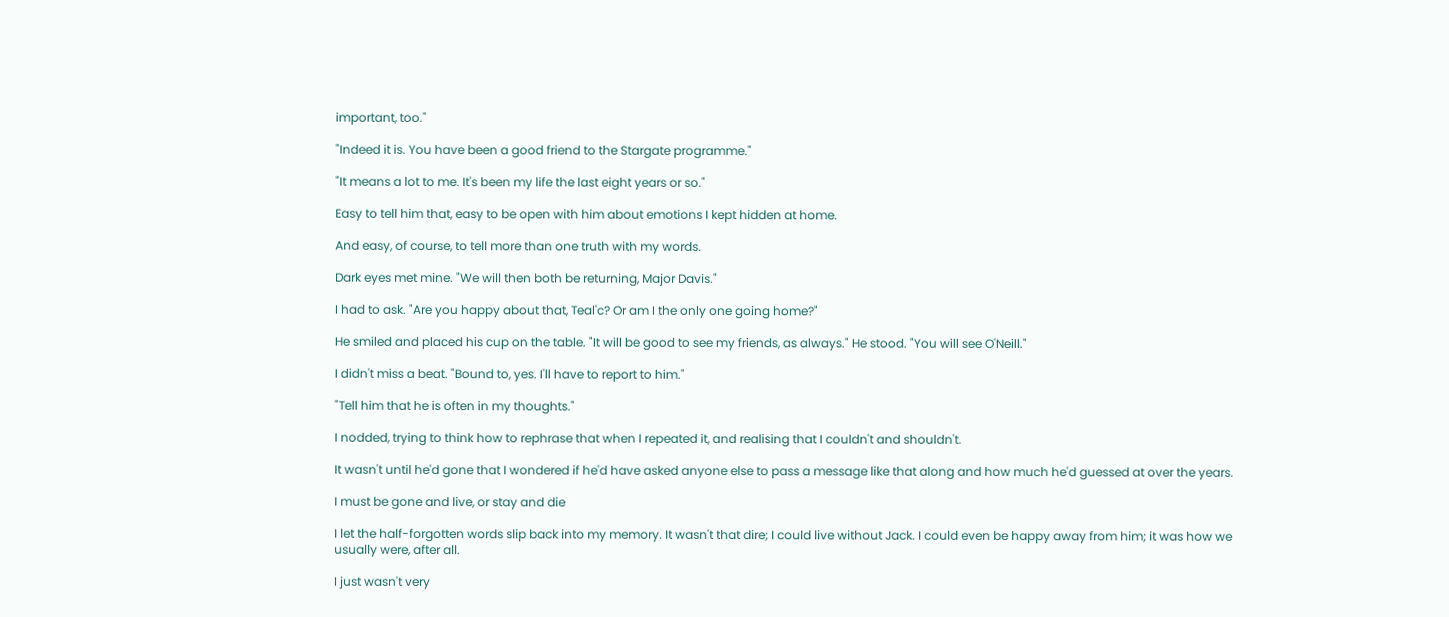important, too."

"Indeed it is. You have been a good friend to the Stargate programme."

"It means a lot to me. It's been my life the last eight years or so."

Easy to tell him that, easy to be open with him about emotions I kept hidden at home.

And easy, of course, to tell more than one truth with my words.

Dark eyes met mine. "We will then both be returning, Major Davis."

I had to ask. "Are you happy about that, Teal'c? Or am I the only one going home?"

He smiled and placed his cup on the table. "It will be good to see my friends, as always." He stood. "You will see O'Neill."

I didn't miss a beat. "Bound to, yes. I'll have to report to him."

"Tell him that he is often in my thoughts."

I nodded, trying to think how to rephrase that when I repeated it, and realising that I couldn't and shouldn't.

It wasn't until he'd gone that I wondered if he'd have asked anyone else to pass a message like that along and how much he'd guessed at over the years.

I must be gone and live, or stay and die

I let the half-forgotten words slip back into my memory. It wasn't that dire; I could live without Jack. I could even be happy away from him; it was how we usually were, after all.

I just wasn't very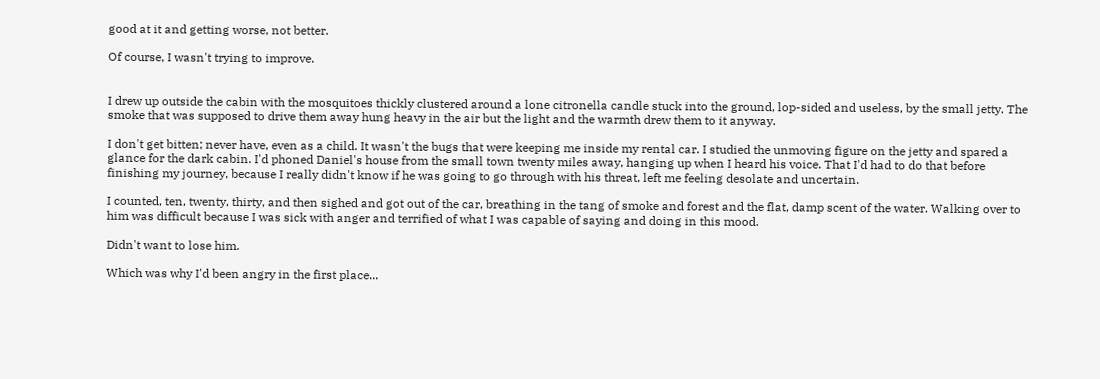good at it and getting worse, not better.

Of course, I wasn't trying to improve.


I drew up outside the cabin with the mosquitoes thickly clustered around a lone citronella candle stuck into the ground, lop-sided and useless, by the small jetty. The smoke that was supposed to drive them away hung heavy in the air but the light and the warmth drew them to it anyway.

I don't get bitten; never have, even as a child. It wasn't the bugs that were keeping me inside my rental car. I studied the unmoving figure on the jetty and spared a glance for the dark cabin. I'd phoned Daniel's house from the small town twenty miles away, hanging up when I heard his voice. That I'd had to do that before finishing my journey, because I really didn't know if he was going to go through with his threat, left me feeling desolate and uncertain.

I counted, ten, twenty, thirty, and then sighed and got out of the car, breathing in the tang of smoke and forest and the flat, damp scent of the water. Walking over to him was difficult because I was sick with anger and terrified of what I was capable of saying and doing in this mood.

Didn't want to lose him.

Which was why I'd been angry in the first place...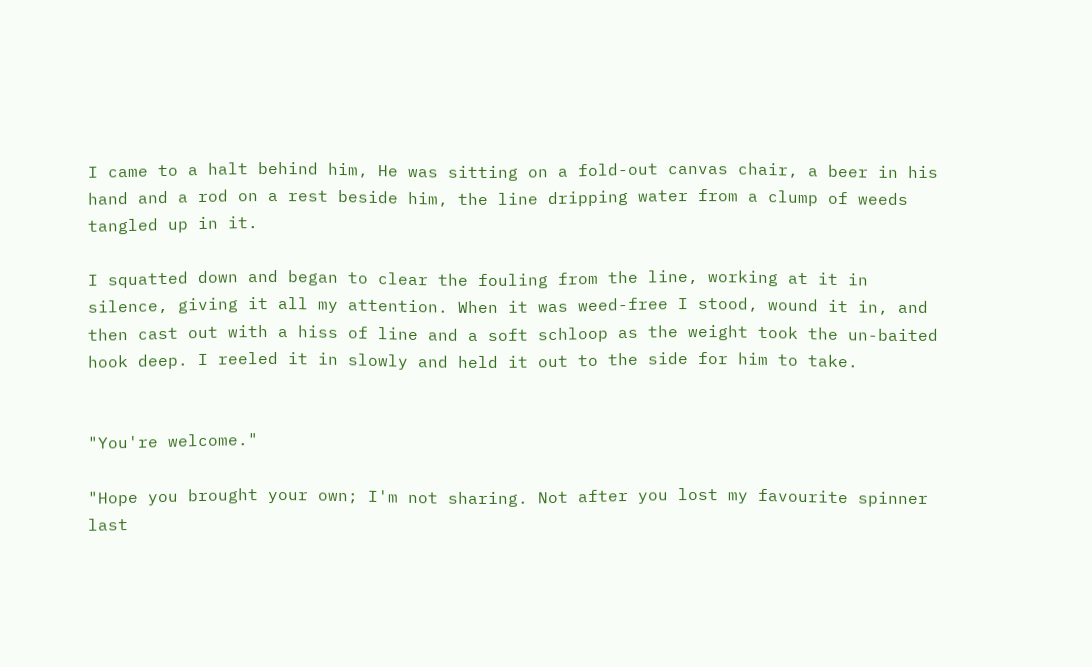I came to a halt behind him, He was sitting on a fold-out canvas chair, a beer in his hand and a rod on a rest beside him, the line dripping water from a clump of weeds tangled up in it.

I squatted down and began to clear the fouling from the line, working at it in silence, giving it all my attention. When it was weed-free I stood, wound it in, and then cast out with a hiss of line and a soft schloop as the weight took the un-baited hook deep. I reeled it in slowly and held it out to the side for him to take.


"You're welcome."

"Hope you brought your own; I'm not sharing. Not after you lost my favourite spinner last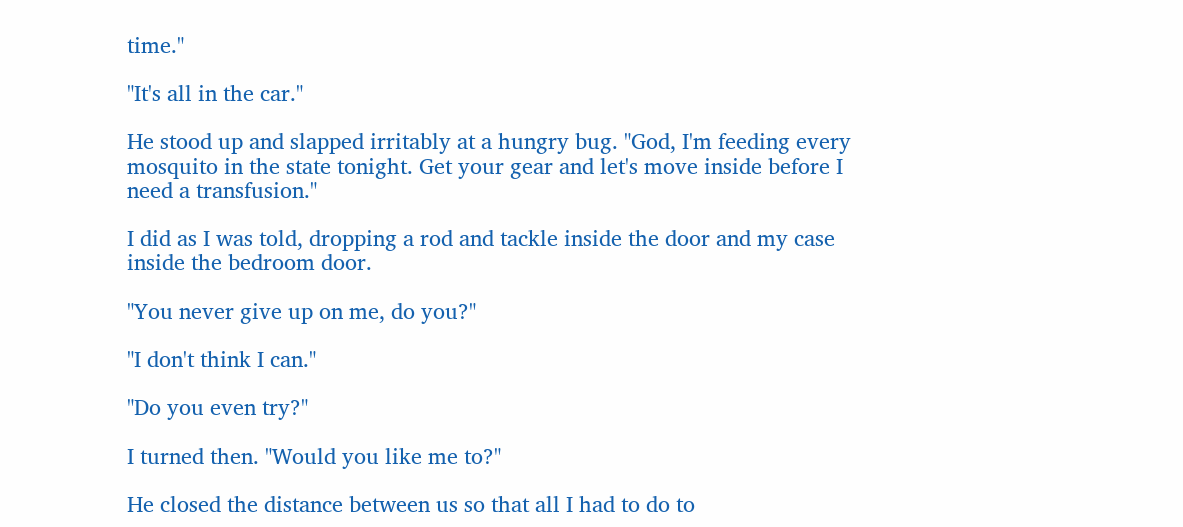time."

"It's all in the car."

He stood up and slapped irritably at a hungry bug. "God, I'm feeding every mosquito in the state tonight. Get your gear and let's move inside before I need a transfusion."

I did as I was told, dropping a rod and tackle inside the door and my case inside the bedroom door.

"You never give up on me, do you?"

"I don't think I can."

"Do you even try?"

I turned then. "Would you like me to?"

He closed the distance between us so that all I had to do to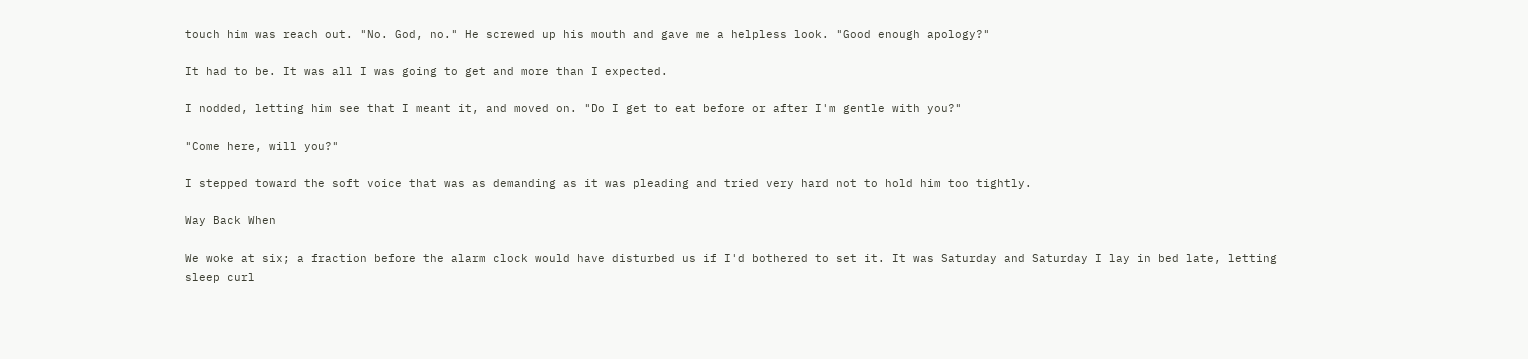touch him was reach out. "No. God, no." He screwed up his mouth and gave me a helpless look. "Good enough apology?"

It had to be. It was all I was going to get and more than I expected.

I nodded, letting him see that I meant it, and moved on. "Do I get to eat before or after I'm gentle with you?"

"Come here, will you?"

I stepped toward the soft voice that was as demanding as it was pleading and tried very hard not to hold him too tightly.

Way Back When

We woke at six; a fraction before the alarm clock would have disturbed us if I'd bothered to set it. It was Saturday and Saturday I lay in bed late, letting sleep curl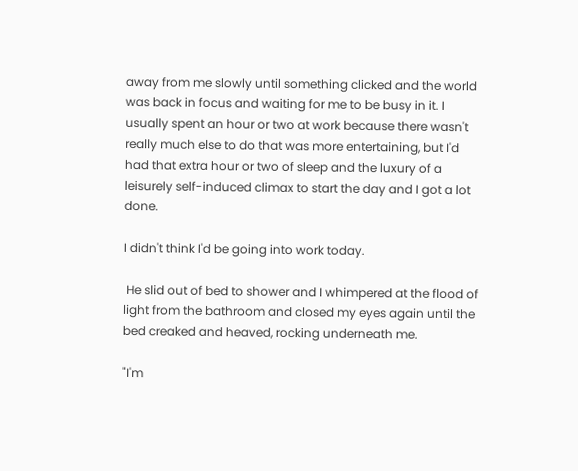away from me slowly until something clicked and the world was back in focus and waiting for me to be busy in it. I usually spent an hour or two at work because there wasn't really much else to do that was more entertaining, but I'd had that extra hour or two of sleep and the luxury of a leisurely self-induced climax to start the day and I got a lot done.

I didn't think I'd be going into work today.

 He slid out of bed to shower and I whimpered at the flood of light from the bathroom and closed my eyes again until the bed creaked and heaved, rocking underneath me.

"I'm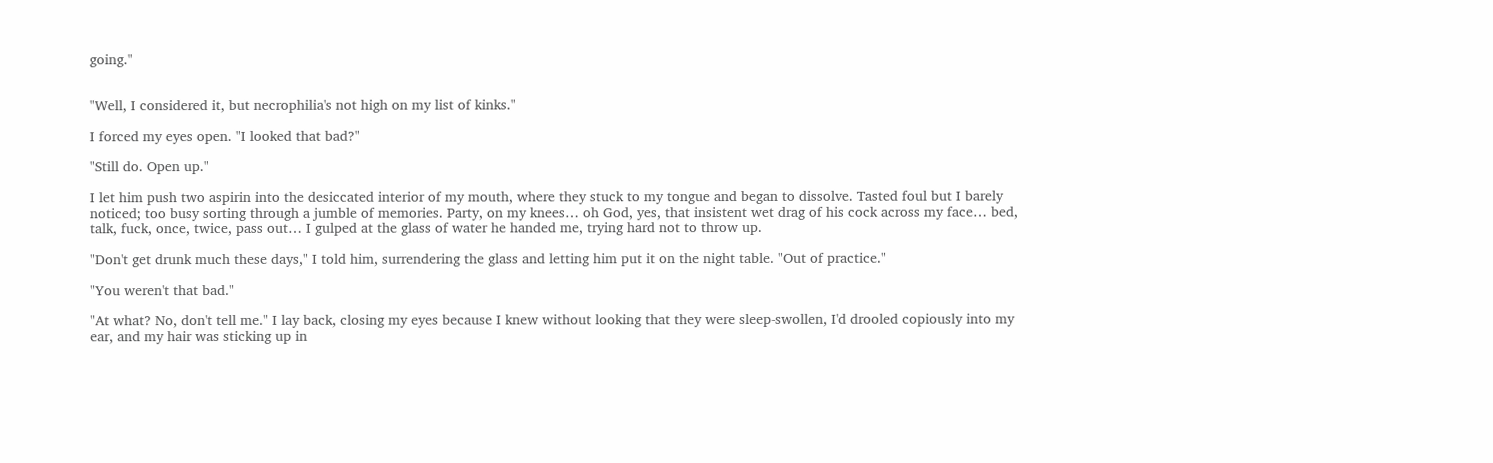going."


"Well, I considered it, but necrophilia's not high on my list of kinks."

I forced my eyes open. "I looked that bad?"

"Still do. Open up."

I let him push two aspirin into the desiccated interior of my mouth, where they stuck to my tongue and began to dissolve. Tasted foul but I barely noticed; too busy sorting through a jumble of memories. Party, on my knees… oh God, yes, that insistent wet drag of his cock across my face… bed, talk, fuck, once, twice, pass out… I gulped at the glass of water he handed me, trying hard not to throw up.

"Don't get drunk much these days," I told him, surrendering the glass and letting him put it on the night table. "Out of practice."

"You weren't that bad."

"At what? No, don't tell me." I lay back, closing my eyes because I knew without looking that they were sleep-swollen, I'd drooled copiously into my ear, and my hair was sticking up in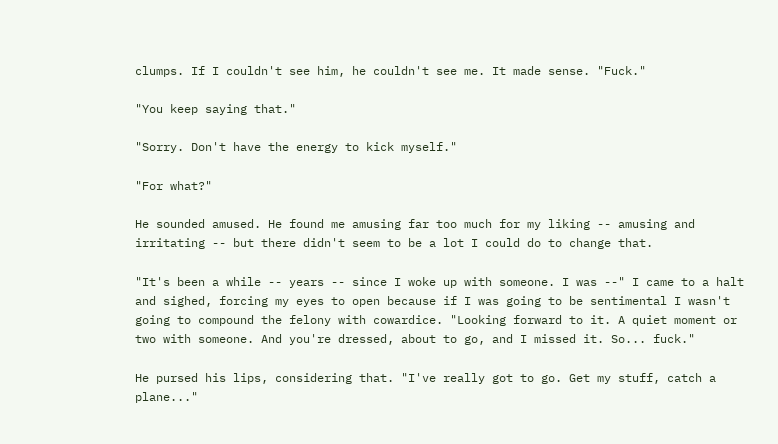clumps. If I couldn't see him, he couldn't see me. It made sense. "Fuck."

"You keep saying that."

"Sorry. Don't have the energy to kick myself."

"For what?"

He sounded amused. He found me amusing far too much for my liking -- amusing and irritating -- but there didn't seem to be a lot I could do to change that.

"It's been a while -- years -- since I woke up with someone. I was --" I came to a halt and sighed, forcing my eyes to open because if I was going to be sentimental I wasn't going to compound the felony with cowardice. "Looking forward to it. A quiet moment or two with someone. And you're dressed, about to go, and I missed it. So... fuck."

He pursed his lips, considering that. "I've really got to go. Get my stuff, catch a plane..."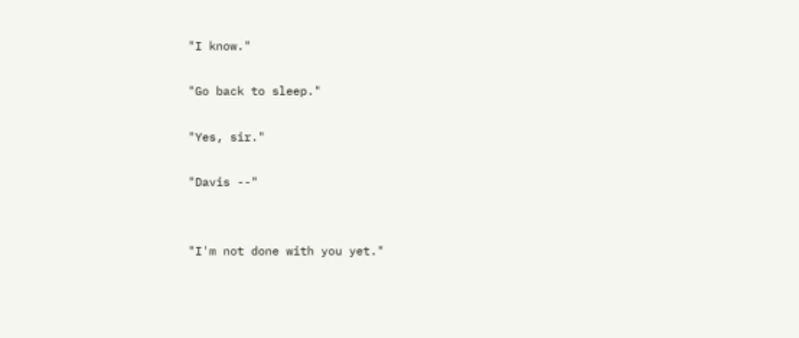"I know."

"Go back to sleep."

"Yes, sir."

"Davis --"


"I'm not done with you yet."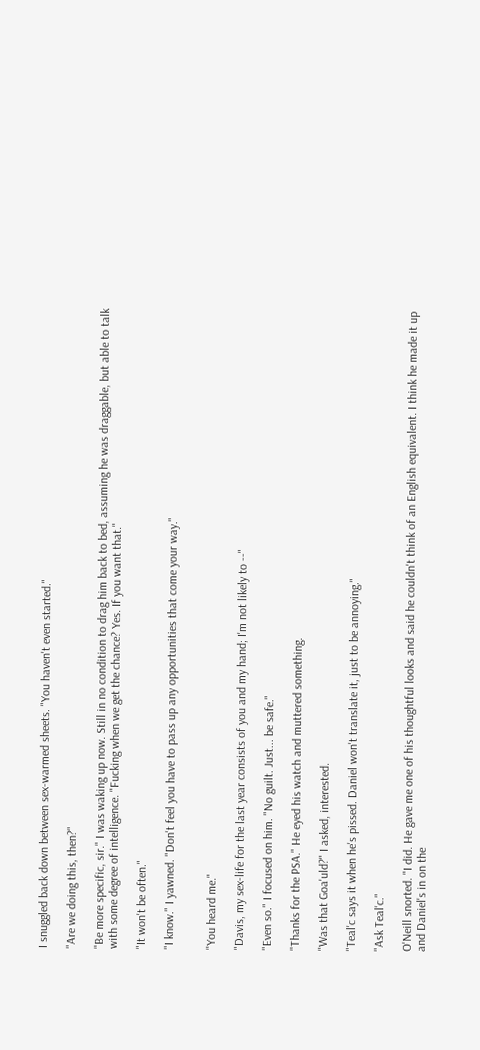I snuggled back down between sex-warmed sheets. "You haven't even started."

"Are we doing this, then?"

"Be more specific, sir." I was waking up now. Still in no condition to drag him back to bed, assuming he was draggable, but able to talk with some degree of intelligence. "Fucking when we get the chance? Yes. If you want that."

"It won't be often."

"I know." I yawned. "Don't feel you have to pass up any opportunities that come your way."


"You heard me."

"Davis, my sex-life for the last year consists of you and my hand; I'm not likely to --"

"Even so." I focused on him. "No guilt. Just... be safe."

"Thanks for the PSA." He eyed his watch and muttered something.

"Was that Goa'uld?" I asked, interested.

"Teal'c says it when he's pissed. Daniel won't translate it, just to be annoying."

"Ask Teal'c."

O'Neill snorted. "I did. He gave me one of his thoughtful looks and said he couldn't think of an English equivalent. I think he made it up and Daniel's in on the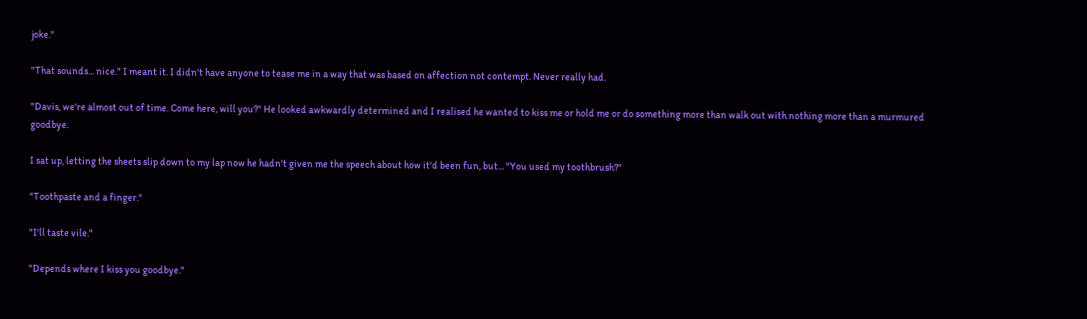joke."

"That sounds... nice." I meant it. I didn't have anyone to tease me in a way that was based on affection not contempt. Never really had.

"Davis, we're almost out of time. Come here, will you?" He looked awkwardly determined and I realised he wanted to kiss me or hold me or do something more than walk out with nothing more than a murmured goodbye.

I sat up, letting the sheets slip down to my lap now he hadn't given me the speech about how it'd been fun, but... "You used my toothbrush?"

"Toothpaste and a finger."

"I'll taste vile."

"Depends where I kiss you goodbye."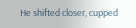He shifted closer, cupped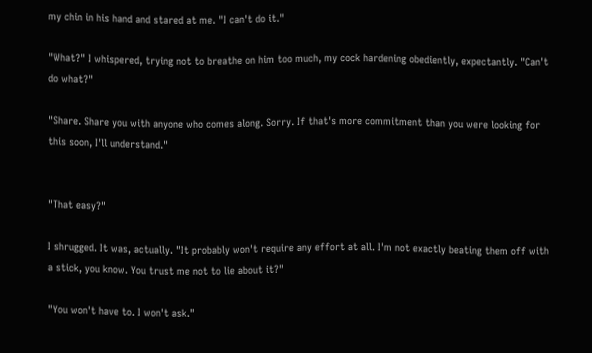my chin in his hand and stared at me. "I can't do it."

"What?" I whispered, trying not to breathe on him too much, my cock hardening obediently, expectantly. "Can't do what?"

"Share. Share you with anyone who comes along. Sorry. If that's more commitment than you were looking for this soon, I'll understand."


"That easy?"

I shrugged. It was, actually. "It probably won't require any effort at all. I'm not exactly beating them off with a stick, you know. You trust me not to lie about it?"

"You won't have to. I won't ask."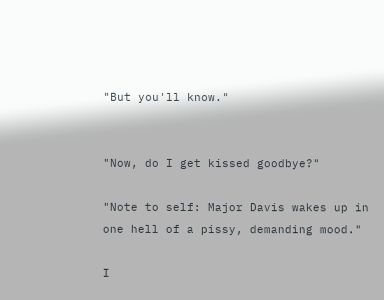"But you'll know."


"Now, do I get kissed goodbye?"

"Note to self: Major Davis wakes up in one hell of a pissy, demanding mood."

I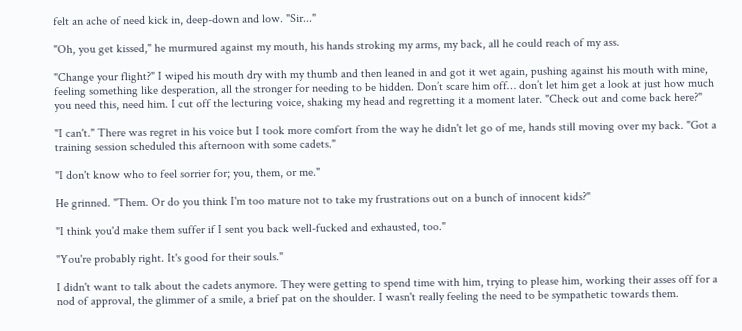felt an ache of need kick in, deep-down and low. "Sir..."

"Oh, you get kissed," he murmured against my mouth, his hands stroking my arms, my back, all he could reach of my ass.

"Change your flight?" I wiped his mouth dry with my thumb and then leaned in and got it wet again, pushing against his mouth with mine, feeling something like desperation, all the stronger for needing to be hidden. Don’t scare him off… don’t let him get a look at just how much you need this, need him. I cut off the lecturing voice, shaking my head and regretting it a moment later. "Check out and come back here?"

"I can't." There was regret in his voice but I took more comfort from the way he didn't let go of me, hands still moving over my back. "Got a training session scheduled this afternoon with some cadets."

"I don't know who to feel sorrier for; you, them, or me."

He grinned. "Them. Or do you think I'm too mature not to take my frustrations out on a bunch of innocent kids?"

"I think you'd make them suffer if I sent you back well-fucked and exhausted, too."

"You're probably right. It's good for their souls."

I didn't want to talk about the cadets anymore. They were getting to spend time with him, trying to please him, working their asses off for a nod of approval, the glimmer of a smile, a brief pat on the shoulder. I wasn't really feeling the need to be sympathetic towards them.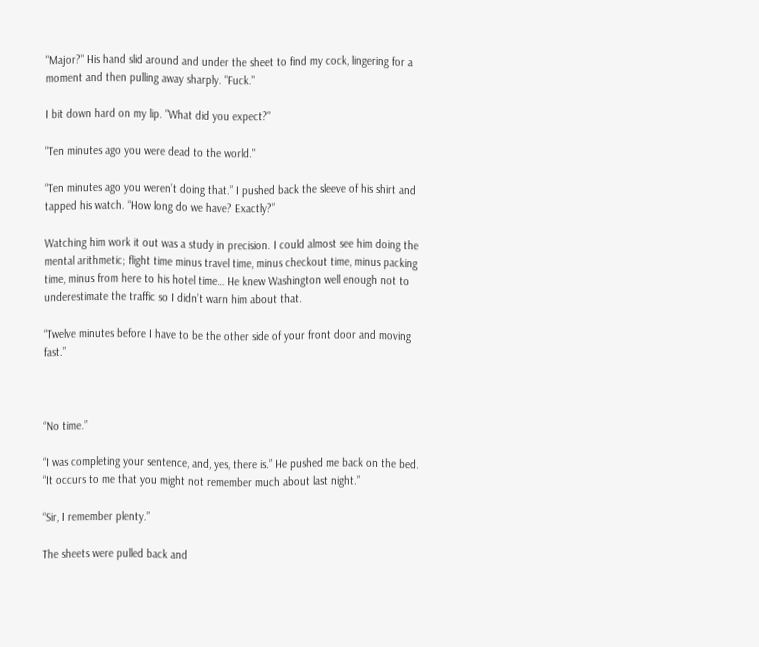"Major?" His hand slid around and under the sheet to find my cock, lingering for a moment and then pulling away sharply. "Fuck."

I bit down hard on my lip. "What did you expect?"

"Ten minutes ago you were dead to the world."

“Ten minutes ago you weren’t doing that.” I pushed back the sleeve of his shirt and tapped his watch. “How long do we have? Exactly?”

Watching him work it out was a study in precision. I could almost see him doing the mental arithmetic; flight time minus travel time, minus checkout time, minus packing time, minus from here to his hotel time… He knew Washington well enough not to underestimate the traffic so I didn’t warn him about that.

“Twelve minutes before I have to be the other side of your front door and moving fast.”



“No time.”

“I was completing your sentence, and, yes, there is.” He pushed me back on the bed. “It occurs to me that you might not remember much about last night.”

“Sir, I remember plenty.”

The sheets were pulled back and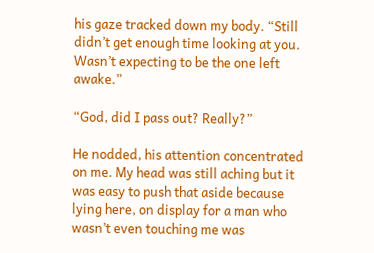his gaze tracked down my body. “Still didn’t get enough time looking at you. Wasn’t expecting to be the one left awake.”

“God, did I pass out? Really?”

He nodded, his attention concentrated on me. My head was still aching but it was easy to push that aside because lying here, on display for a man who wasn’t even touching me was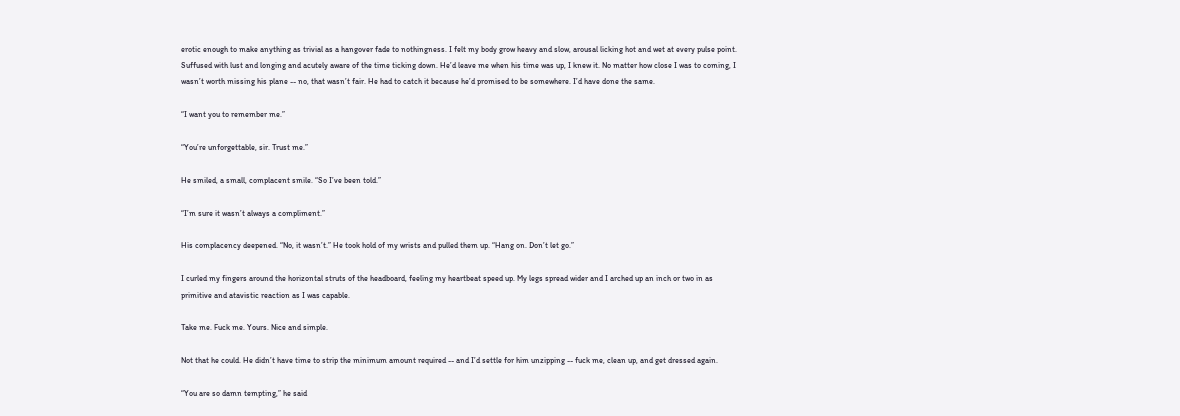erotic enough to make anything as trivial as a hangover fade to nothingness. I felt my body grow heavy and slow, arousal licking hot and wet at every pulse point. Suffused with lust and longing and acutely aware of the time ticking down. He’d leave me when his time was up, I knew it. No matter how close I was to coming, I wasn’t worth missing his plane -- no, that wasn’t fair. He had to catch it because he’d promised to be somewhere. I’d have done the same.

“I want you to remember me.”

“You’re unforgettable, sir. Trust me.”

He smiled, a small, complacent smile. “So I’ve been told.”

“I’m sure it wasn’t always a compliment.”

His complacency deepened. “No, it wasn’t.” He took hold of my wrists and pulled them up. “Hang on. Don’t let go.”

I curled my fingers around the horizontal struts of the headboard, feeling my heartbeat speed up. My legs spread wider and I arched up an inch or two in as primitive and atavistic reaction as I was capable.

Take me. Fuck me. Yours. Nice and simple.

Not that he could. He didn’t have time to strip the minimum amount required -- and I’d settle for him unzipping -- fuck me, clean up, and get dressed again.

“You are so damn tempting,” he said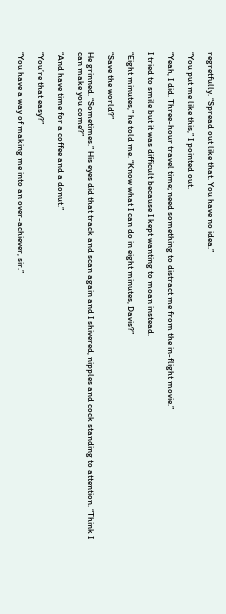regretfully. “Spread out like that. You have no idea.”

“You put me like this,” I pointed out.

“Yeah, I did. Three-hour travel time; need something to distract me from the in-flight movie.”

I tried to smile but it was difficult because I kept wanting to moan instead.

“Eight minutes,” he told me. “Know what I can do in eight minutes, Davis?”

“Save the world?”

He grinned. “Sometimes.” His eyes did that track and scan again and I shivered, nipples and cock standing to attention. “Think I can make you come?”

“And have time for a coffee and a donut.”

“You’re that easy?”

“You have a way of making me into an over-achiever, sir.”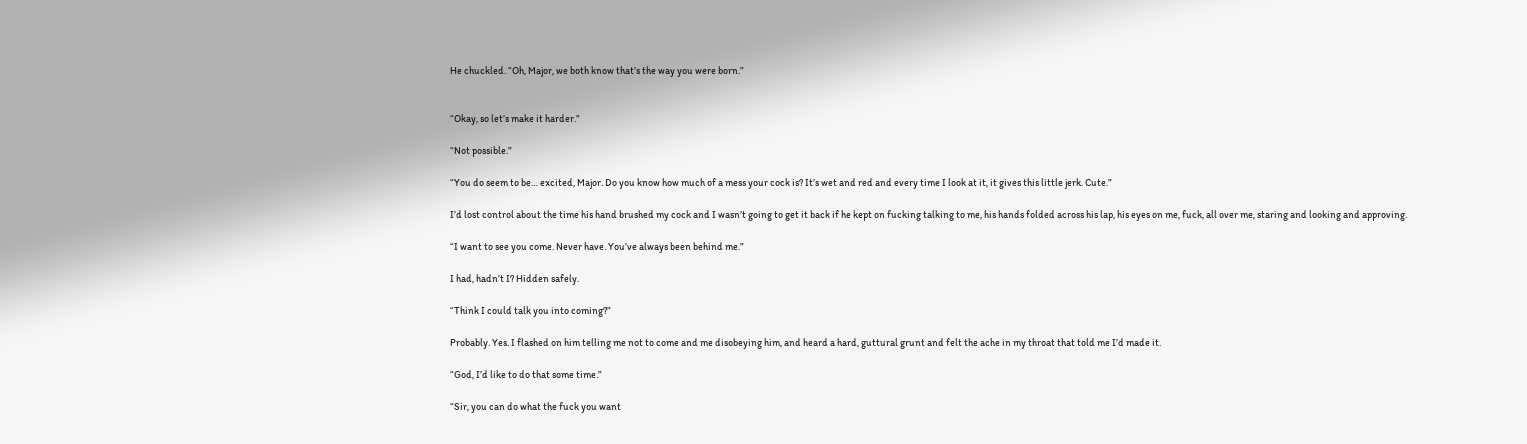He chuckled. “Oh, Major, we both know that’s the way you were born.”


“Okay, so let’s make it harder.”

“Not possible.”

“You do seem to be… excited, Major. Do you know how much of a mess your cock is? It’s wet and red and every time I look at it, it gives this little jerk. Cute.”

I’d lost control about the time his hand brushed my cock and I wasn’t going to get it back if he kept on fucking talking to me, his hands folded across his lap, his eyes on me, fuck, all over me, staring and looking and approving.

“I want to see you come. Never have. You’ve always been behind me.”

I had, hadn’t I? Hidden safely.

“Think I could talk you into coming?”

Probably. Yes. I flashed on him telling me not to come and me disobeying him, and heard a hard, guttural grunt and felt the ache in my throat that told me I’d made it.

“God, I’d like to do that some time.”

“Sir, you can do what the fuck you want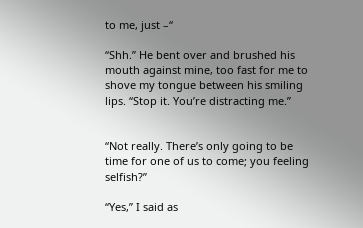to me, just –“

“Shh.” He bent over and brushed his mouth against mine, too fast for me to shove my tongue between his smiling lips. “Stop it. You’re distracting me.”


“Not really. There’s only going to be time for one of us to come; you feeling selfish?”

“Yes,” I said as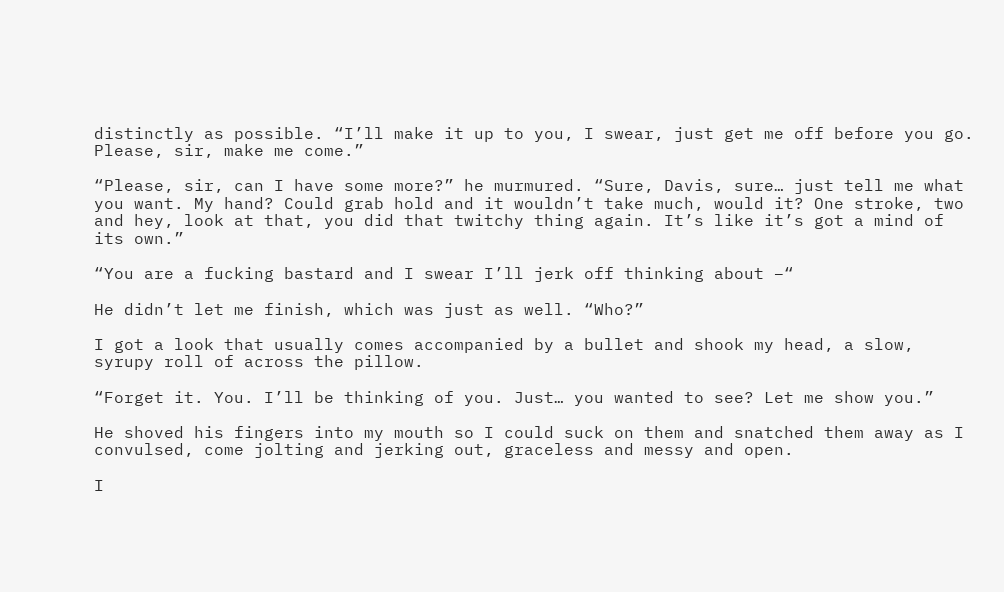distinctly as possible. “I’ll make it up to you, I swear, just get me off before you go. Please, sir, make me come.”

“Please, sir, can I have some more?” he murmured. “Sure, Davis, sure… just tell me what you want. My hand? Could grab hold and it wouldn’t take much, would it? One stroke, two and hey, look at that, you did that twitchy thing again. It’s like it’s got a mind of its own.”

“You are a fucking bastard and I swear I’ll jerk off thinking about –“

He didn’t let me finish, which was just as well. “Who?”

I got a look that usually comes accompanied by a bullet and shook my head, a slow, syrupy roll of across the pillow.

“Forget it. You. I’ll be thinking of you. Just… you wanted to see? Let me show you.”

He shoved his fingers into my mouth so I could suck on them and snatched them away as I convulsed, come jolting and jerking out, graceless and messy and open.

I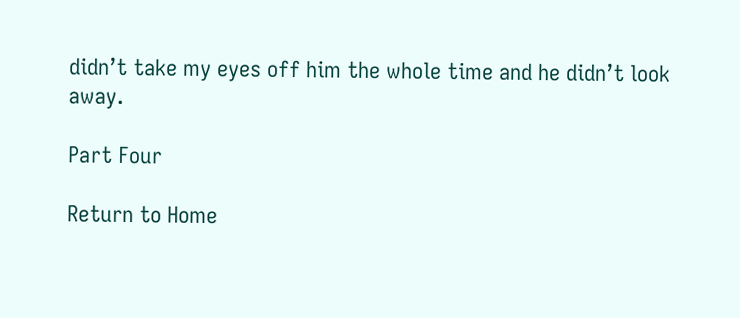didn’t take my eyes off him the whole time and he didn’t look away.

Part Four

Return to Home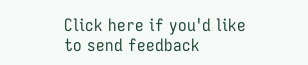Click here if you'd like to send feedback